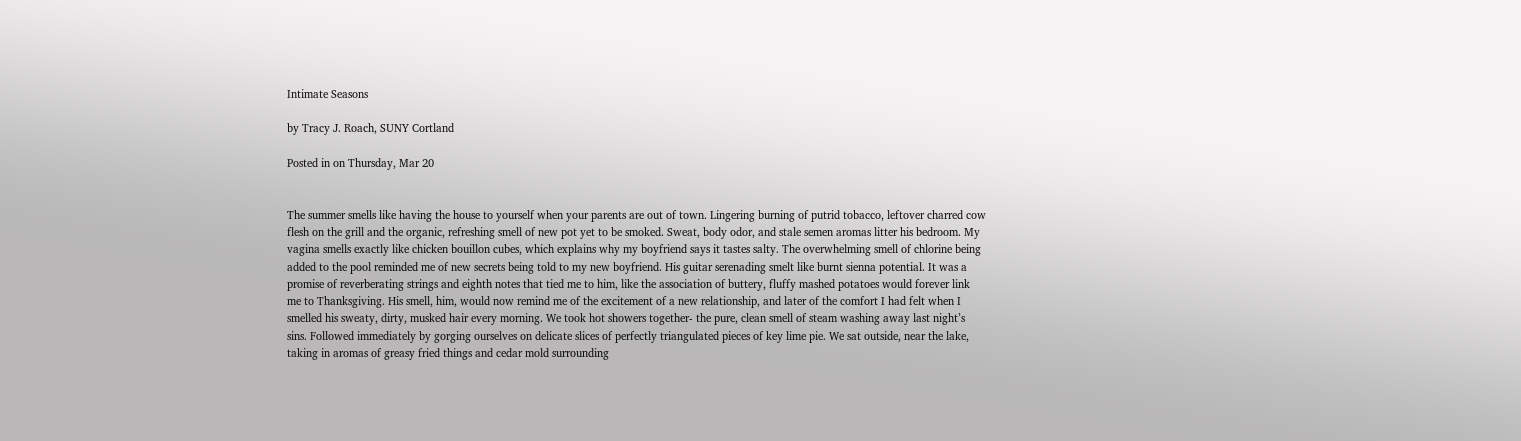Intimate Seasons

by Tracy J. Roach, SUNY Cortland

Posted in on Thursday, Mar 20


The summer smells like having the house to yourself when your parents are out of town. Lingering burning of putrid tobacco, leftover charred cow flesh on the grill and the organic, refreshing smell of new pot yet to be smoked. Sweat, body odor, and stale semen aromas litter his bedroom. My vagina smells exactly like chicken bouillon cubes, which explains why my boyfriend says it tastes salty. The overwhelming smell of chlorine being added to the pool reminded me of new secrets being told to my new boyfriend. His guitar serenading smelt like burnt sienna potential. It was a promise of reverberating strings and eighth notes that tied me to him, like the association of buttery, fluffy mashed potatoes would forever link me to Thanksgiving. His smell, him, would now remind me of the excitement of a new relationship, and later of the comfort I had felt when I smelled his sweaty, dirty, musked hair every morning. We took hot showers together- the pure, clean smell of steam washing away last night’s sins. Followed immediately by gorging ourselves on delicate slices of perfectly triangulated pieces of key lime pie. We sat outside, near the lake, taking in aromas of greasy fried things and cedar mold surrounding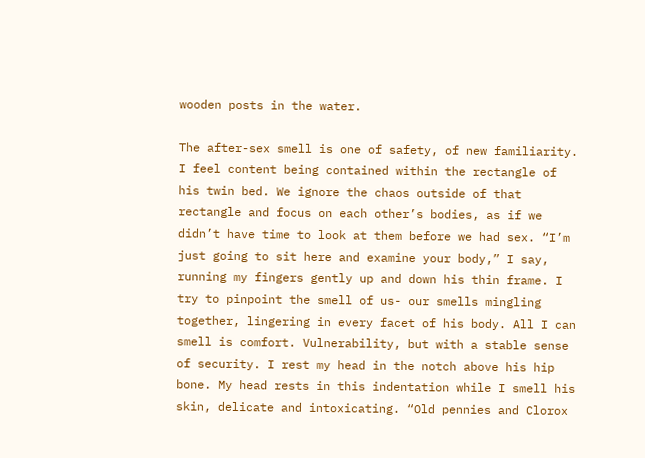wooden posts in the water.

The after-sex smell is one of safety, of new familiarity. I feel content being contained within the rectangle of his twin bed. We ignore the chaos outside of that rectangle and focus on each other’s bodies, as if we didn’t have time to look at them before we had sex. “I’m just going to sit here and examine your body,” I say, running my fingers gently up and down his thin frame. I try to pinpoint the smell of us- our smells mingling together, lingering in every facet of his body. All I can smell is comfort. Vulnerability, but with a stable sense of security. I rest my head in the notch above his hip bone. My head rests in this indentation while I smell his skin, delicate and intoxicating. “Old pennies and Clorox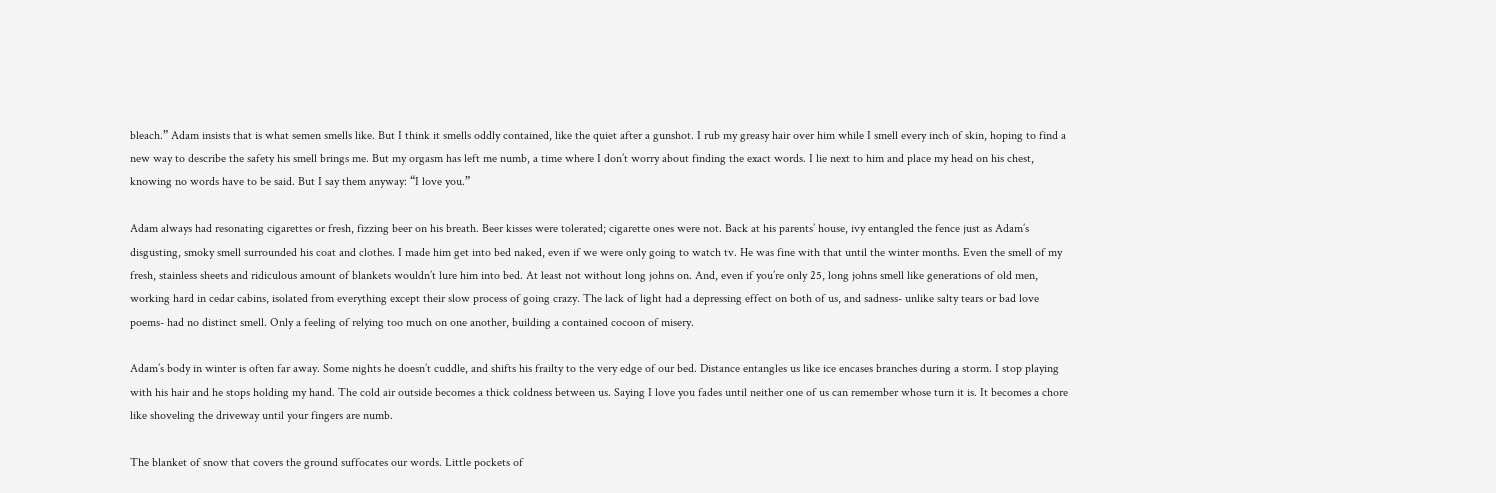bleach.” Adam insists that is what semen smells like. But I think it smells oddly contained, like the quiet after a gunshot. I rub my greasy hair over him while I smell every inch of skin, hoping to find a new way to describe the safety his smell brings me. But my orgasm has left me numb, a time where I don’t worry about finding the exact words. I lie next to him and place my head on his chest, knowing no words have to be said. But I say them anyway: “I love you.”

Adam always had resonating cigarettes or fresh, fizzing beer on his breath. Beer kisses were tolerated; cigarette ones were not. Back at his parents’ house, ivy entangled the fence just as Adam’s disgusting, smoky smell surrounded his coat and clothes. I made him get into bed naked, even if we were only going to watch tv. He was fine with that until the winter months. Even the smell of my fresh, stainless sheets and ridiculous amount of blankets wouldn’t lure him into bed. At least not without long johns on. And, even if you’re only 25, long johns smell like generations of old men, working hard in cedar cabins, isolated from everything except their slow process of going crazy. The lack of light had a depressing effect on both of us, and sadness- unlike salty tears or bad love poems- had no distinct smell. Only a feeling of relying too much on one another, building a contained cocoon of misery.

Adam’s body in winter is often far away. Some nights he doesn’t cuddle, and shifts his frailty to the very edge of our bed. Distance entangles us like ice encases branches during a storm. I stop playing with his hair and he stops holding my hand. The cold air outside becomes a thick coldness between us. Saying I love you fades until neither one of us can remember whose turn it is. It becomes a chore like shoveling the driveway until your fingers are numb.

The blanket of snow that covers the ground suffocates our words. Little pockets of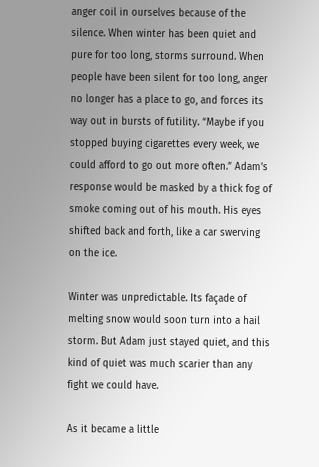anger coil in ourselves because of the silence. When winter has been quiet and pure for too long, storms surround. When people have been silent for too long, anger no longer has a place to go, and forces its way out in bursts of futility. “Maybe if you stopped buying cigarettes every week, we could afford to go out more often.” Adam’s response would be masked by a thick fog of smoke coming out of his mouth. His eyes shifted back and forth, like a car swerving on the ice.

Winter was unpredictable. Its façade of melting snow would soon turn into a hail storm. But Adam just stayed quiet, and this kind of quiet was much scarier than any fight we could have.

As it became a little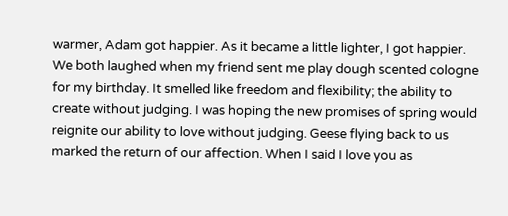warmer, Adam got happier. As it became a little lighter, I got happier. We both laughed when my friend sent me play dough scented cologne for my birthday. It smelled like freedom and flexibility; the ability to create without judging. I was hoping the new promises of spring would reignite our ability to love without judging. Geese flying back to us marked the return of our affection. When I said I love you as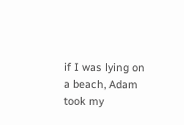if I was lying on a beach, Adam took my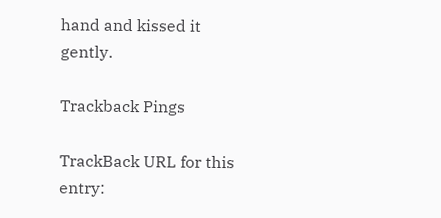hand and kissed it gently.

Trackback Pings

TrackBack URL for this entry: